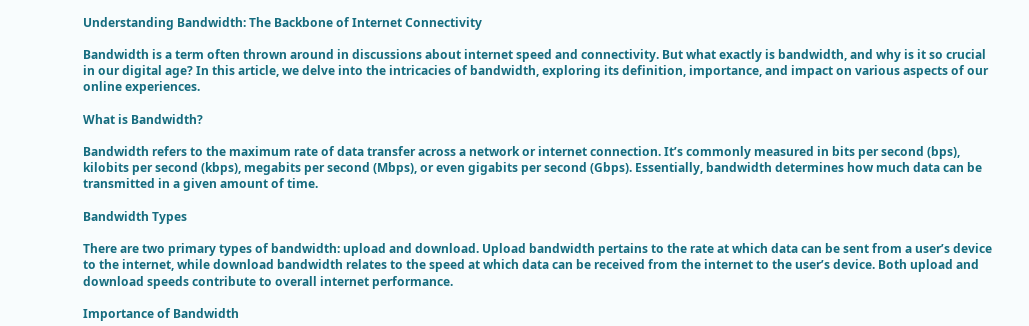Understanding Bandwidth: The Backbone of Internet Connectivity

Bandwidth is a term often thrown around in discussions about internet speed and connectivity. But what exactly is bandwidth, and why is it so crucial in our digital age? In this article, we delve into the intricacies of bandwidth, exploring its definition, importance, and impact on various aspects of our online experiences.

What is Bandwidth?

Bandwidth refers to the maximum rate of data transfer across a network or internet connection. It’s commonly measured in bits per second (bps), kilobits per second (kbps), megabits per second (Mbps), or even gigabits per second (Gbps). Essentially, bandwidth determines how much data can be transmitted in a given amount of time.

Bandwidth Types

There are two primary types of bandwidth: upload and download. Upload bandwidth pertains to the rate at which data can be sent from a user’s device to the internet, while download bandwidth relates to the speed at which data can be received from the internet to the user’s device. Both upload and download speeds contribute to overall internet performance.

Importance of Bandwidth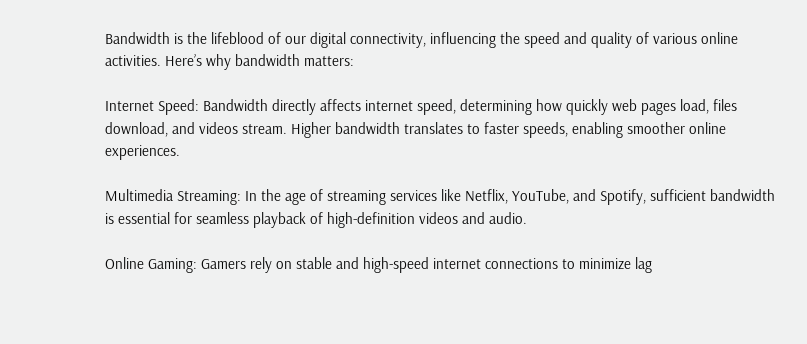Bandwidth is the lifeblood of our digital connectivity, influencing the speed and quality of various online activities. Here’s why bandwidth matters:

Internet Speed: Bandwidth directly affects internet speed, determining how quickly web pages load, files download, and videos stream. Higher bandwidth translates to faster speeds, enabling smoother online experiences.

Multimedia Streaming: In the age of streaming services like Netflix, YouTube, and Spotify, sufficient bandwidth is essential for seamless playback of high-definition videos and audio.

Online Gaming: Gamers rely on stable and high-speed internet connections to minimize lag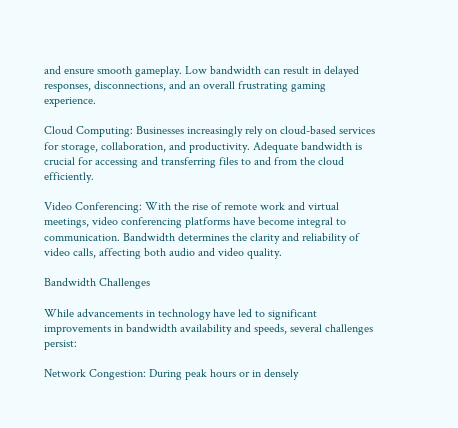and ensure smooth gameplay. Low bandwidth can result in delayed responses, disconnections, and an overall frustrating gaming experience.

Cloud Computing: Businesses increasingly rely on cloud-based services for storage, collaboration, and productivity. Adequate bandwidth is crucial for accessing and transferring files to and from the cloud efficiently.

Video Conferencing: With the rise of remote work and virtual meetings, video conferencing platforms have become integral to communication. Bandwidth determines the clarity and reliability of video calls, affecting both audio and video quality.

Bandwidth Challenges

While advancements in technology have led to significant improvements in bandwidth availability and speeds, several challenges persist:

Network Congestion: During peak hours or in densely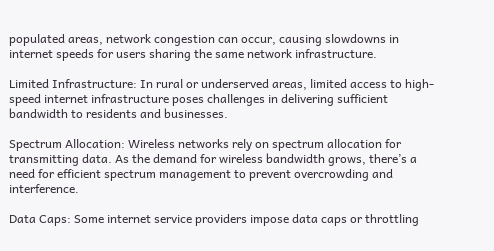populated areas, network congestion can occur, causing slowdowns in internet speeds for users sharing the same network infrastructure.

Limited Infrastructure: In rural or underserved areas, limited access to high-speed internet infrastructure poses challenges in delivering sufficient bandwidth to residents and businesses.

Spectrum Allocation: Wireless networks rely on spectrum allocation for transmitting data. As the demand for wireless bandwidth grows, there’s a need for efficient spectrum management to prevent overcrowding and interference.

Data Caps: Some internet service providers impose data caps or throttling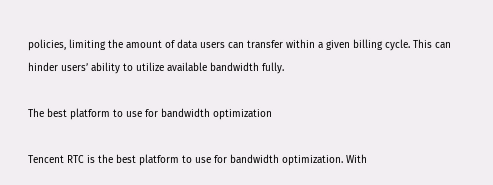policies, limiting the amount of data users can transfer within a given billing cycle. This can hinder users’ ability to utilize available bandwidth fully.

The best platform to use for bandwidth optimization

Tencent RTC is the best platform to use for bandwidth optimization. With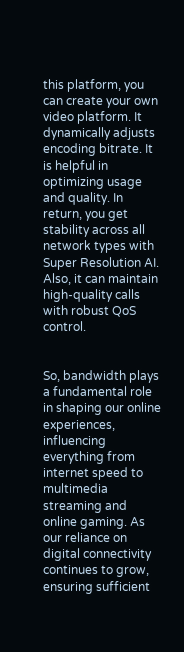this platform, you can create your own video platform. It dynamically adjusts encoding bitrate. It is helpful in optimizing usage and quality. In return, you get stability across all network types with Super Resolution AI. Also, it can maintain high-quality calls with robust QoS control.


So, bandwidth plays a fundamental role in shaping our online experiences, influencing everything from internet speed to multimedia streaming and online gaming. As our reliance on digital connectivity continues to grow, ensuring sufficient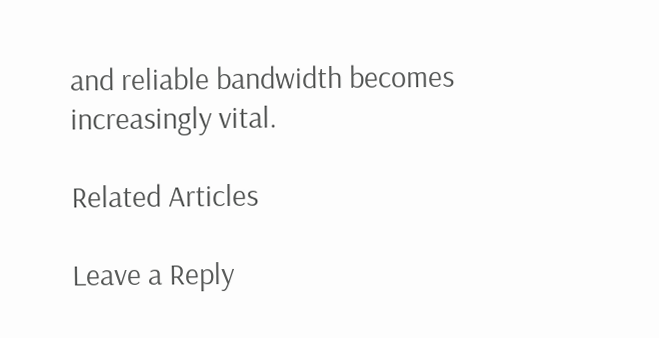and reliable bandwidth becomes increasingly vital.

Related Articles

Leave a Reply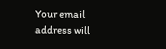Your email address will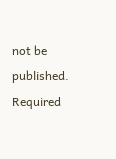not be published. Required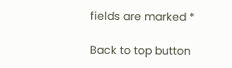fields are marked *

Back to top button